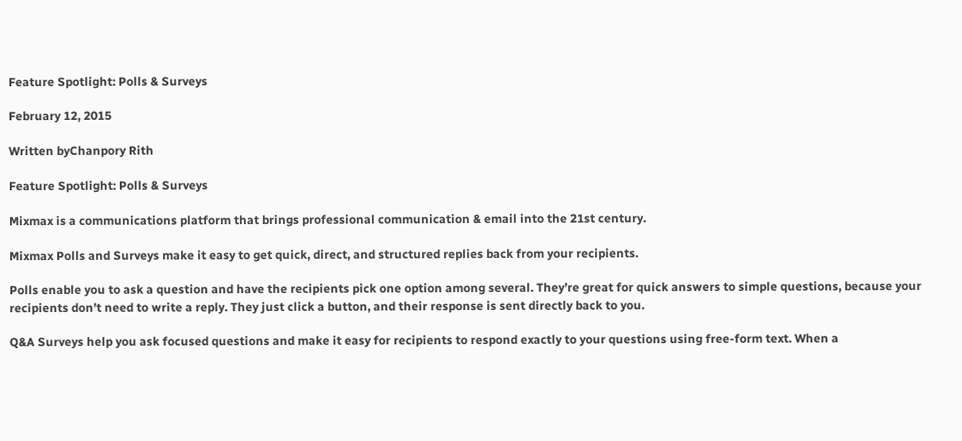Feature Spotlight: Polls & Surveys

February 12, 2015

Written byChanpory Rith

Feature Spotlight: Polls & Surveys

Mixmax is a communications platform that brings professional communication & email into the 21st century.

Mixmax Polls and Surveys make it easy to get quick, direct, and structured replies back from your recipients.

Polls enable you to ask a question and have the recipients pick one option among several. They’re great for quick answers to simple questions, because your recipients don’t need to write a reply. They just click a button, and their response is sent directly back to you.

Q&A Surveys help you ask focused questions and make it easy for recipients to respond exactly to your questions using free-form text. When a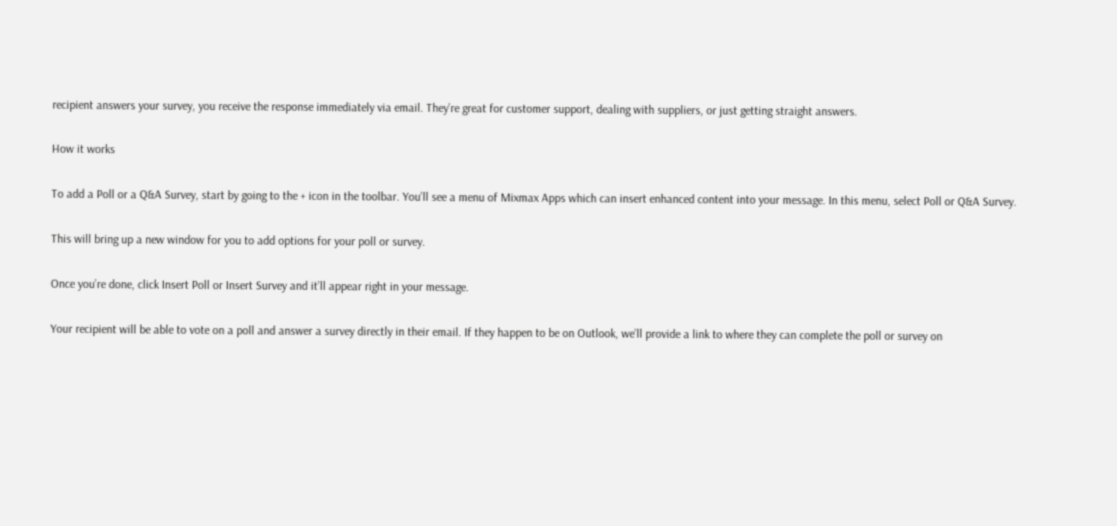recipient answers your survey, you receive the response immediately via email. They’re great for customer support, dealing with suppliers, or just getting straight answers.

How it works

To add a Poll or a Q&A Survey, start by going to the + icon in the toolbar. You’ll see a menu of Mixmax Apps which can insert enhanced content into your message. In this menu, select Poll or Q&A Survey.

This will bring up a new window for you to add options for your poll or survey.

Once you’re done, click Insert Poll or Insert Survey and it’ll appear right in your message.

Your recipient will be able to vote on a poll and answer a survey directly in their email. If they happen to be on Outlook, we’ll provide a link to where they can complete the poll or survey on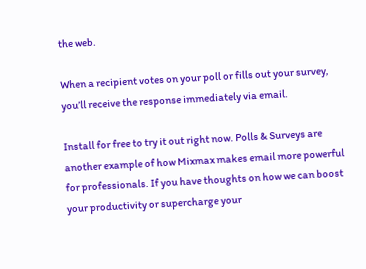the web.

When a recipient votes on your poll or fills out your survey, you’ll receive the response immediately via email.

Install for free to try it out right now. Polls & Surveys are another example of how Mixmax makes email more powerful for professionals. If you have thoughts on how we can boost your productivity or supercharge your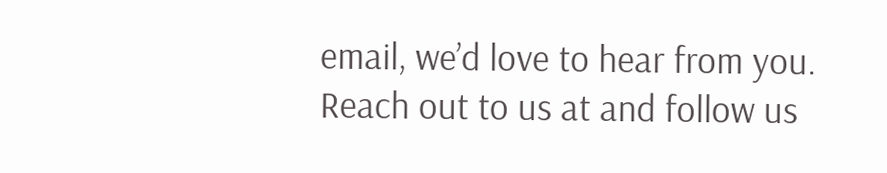email, we’d love to hear from you. Reach out to us at and follow us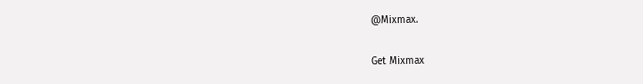@Mixmax.

Get Mixmax